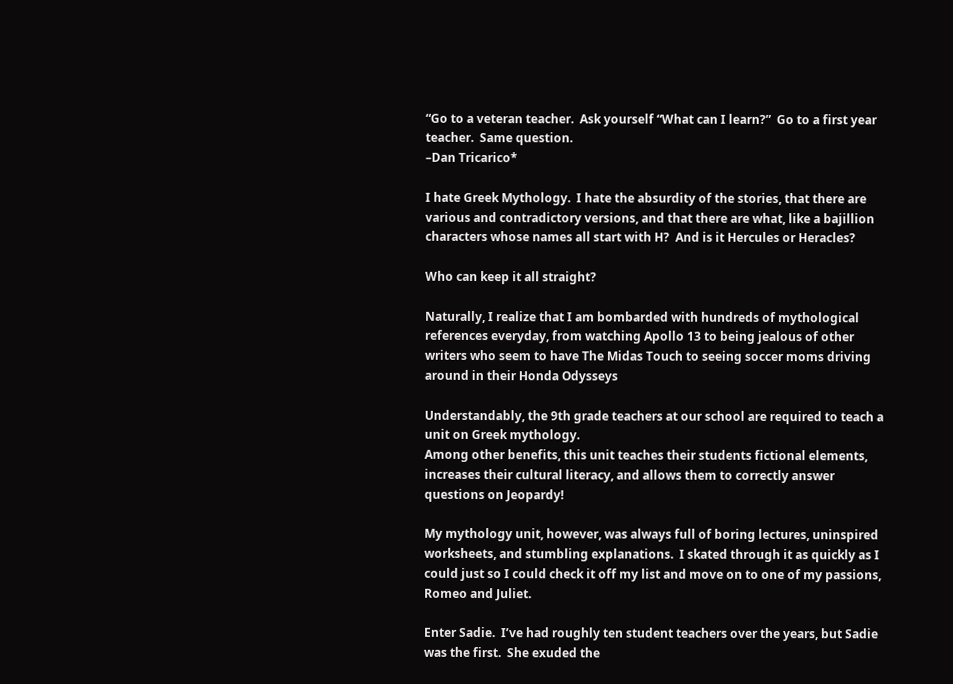“Go to a veteran teacher.  Ask yourself “What can I learn?”  Go to a first year teacher.  Same question.
–Dan Tricarico*

I hate Greek Mythology.  I hate the absurdity of the stories, that there are various and contradictory versions, and that there are what, like a bajillion characters whose names all start with H?  And is it Hercules or Heracles?

Who can keep it all straight?

Naturally, I realize that I am bombarded with hundreds of mythological references everyday, from watching Apollo 13 to being jealous of other writers who seem to have The Midas Touch to seeing soccer moms driving around in their Honda Odysseys

Understandably, the 9th grade teachers at our school are required to teach a unit on Greek mythology.
Among other benefits, this unit teaches their students fictional elements, increases their cultural literacy, and allows them to correctly answer questions on Jeopardy!

My mythology unit, however, was always full of boring lectures, uninspired worksheets, and stumbling explanations.  I skated through it as quickly as I could just so I could check it off my list and move on to one of my passions, Romeo and Juliet.

Enter Sadie.  I’ve had roughly ten student teachers over the years, but Sadie was the first.  She exuded the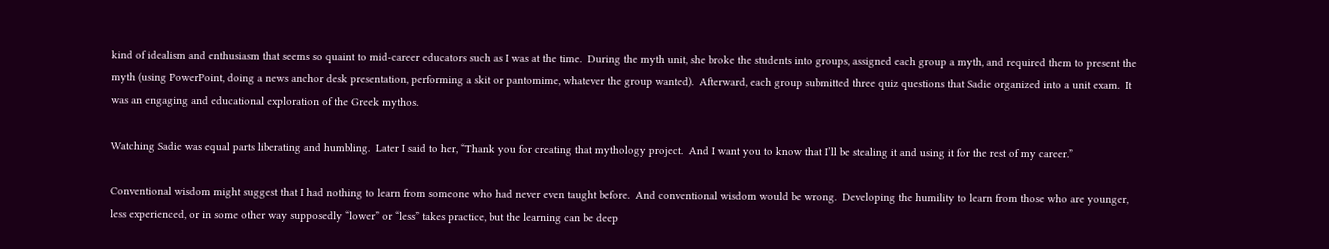kind of idealism and enthusiasm that seems so quaint to mid-career educators such as I was at the time.  During the myth unit, she broke the students into groups, assigned each group a myth, and required them to present the myth (using PowerPoint, doing a news anchor desk presentation, performing a skit or pantomime, whatever the group wanted).  Afterward, each group submitted three quiz questions that Sadie organized into a unit exam.  It was an engaging and educational exploration of the Greek mythos.

Watching Sadie was equal parts liberating and humbling.  Later I said to her, “Thank you for creating that mythology project.  And I want you to know that I’ll be stealing it and using it for the rest of my career.”

Conventional wisdom might suggest that I had nothing to learn from someone who had never even taught before.  And conventional wisdom would be wrong.  Developing the humility to learn from those who are younger, less experienced, or in some other way supposedly “lower” or “less” takes practice, but the learning can be deep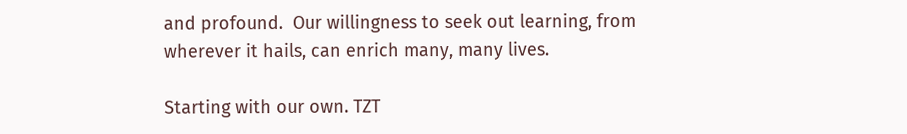and profound.  Our willingness to seek out learning, from wherever it hails, can enrich many, many lives.

Starting with our own. TZT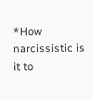*How narcissistic is it to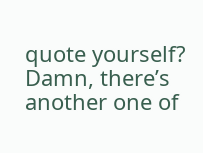quote yourself?  Damn, there’s another one of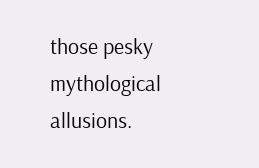those pesky mythological allusions.